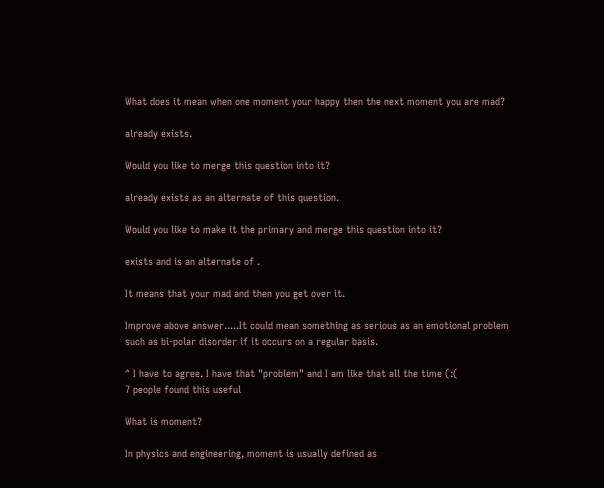What does it mean when one moment your happy then the next moment you are mad?

already exists.

Would you like to merge this question into it?

already exists as an alternate of this question.

Would you like to make it the primary and merge this question into it?

exists and is an alternate of .

It means that your mad and then you get over it.

Improve above answer.....It could mean something as serious as an emotional problem such as bi-polar disorder if it occurs on a regular basis.

^ I have to agree. I have that "problem" and I am like that all the time (:(
7 people found this useful

What is moment?

In physics and engineering, moment is usually defined as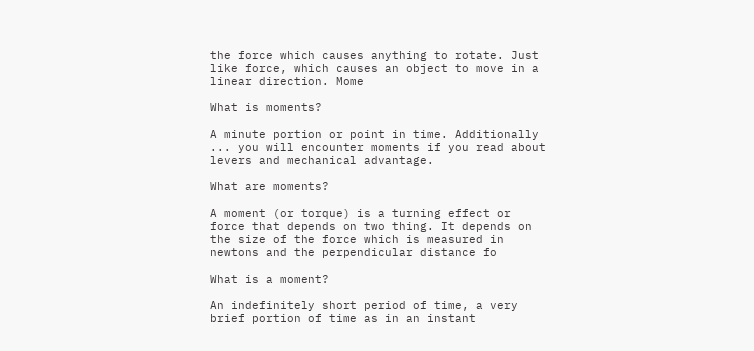the force which causes anything to rotate. Just like force, which causes an object to move in a linear direction. Mome

What is moments?

A minute portion or point in time. Additionally ... you will encounter moments if you read about levers and mechanical advantage.

What are moments?

A moment (or torque) is a turning effect or force that depends on two thing. It depends on the size of the force which is measured in newtons and the perpendicular distance fo

What is a moment?

An indefinitely short period of time, a very brief portion of time as in an instant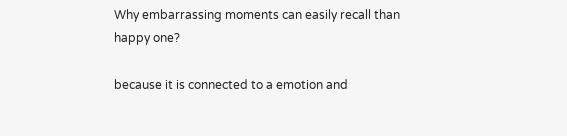Why embarrassing moments can easily recall than happy one?

because it is connected to a emotion and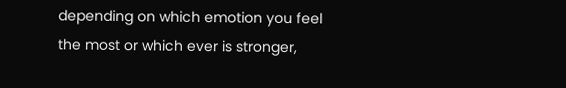depending on which emotion you feel the most or which ever is stronger,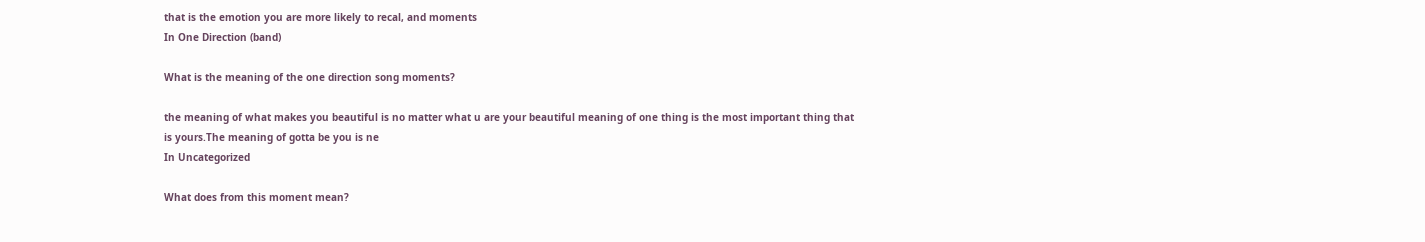that is the emotion you are more likely to recal, and moments
In One Direction (band)

What is the meaning of the one direction song moments?

the meaning of what makes you beautiful is no matter what u are your beautiful meaning of one thing is the most important thing that is yours.The meaning of gotta be you is ne
In Uncategorized

What does from this moment mean?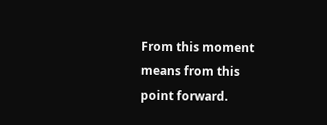From this moment means from this point forward.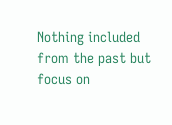Nothing included from the past but focus on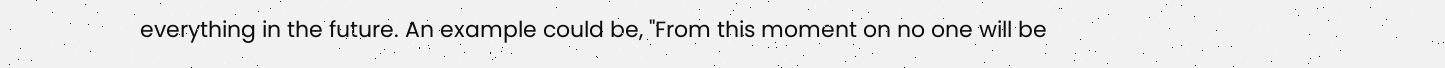everything in the future. An example could be, "From this moment on no one will be